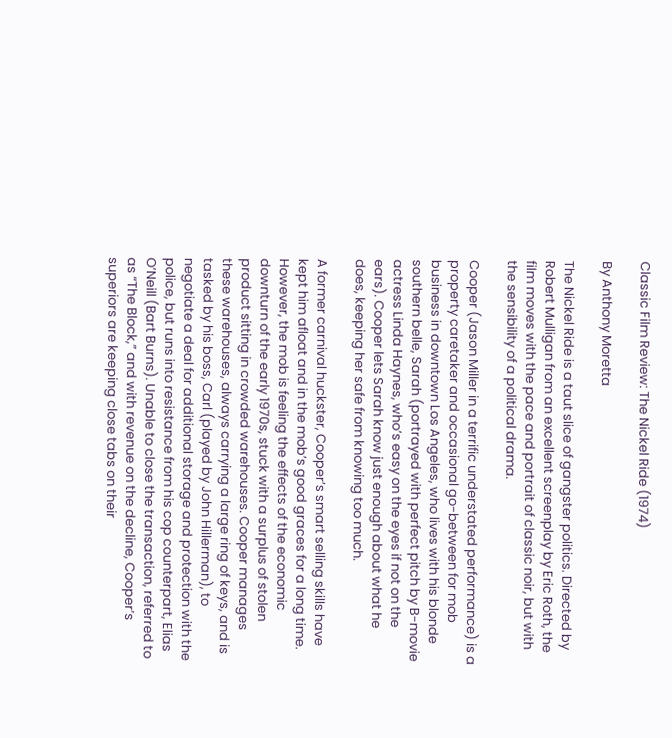Classic Film Review: The Nickel Ride (1974)

By Anthony Moretta

The Nickel Ride is a taut slice of gangster politics. Directed by Robert Mulligan from an excellent screenplay by Eric Roth, the film moves with the pace and portrait of classic noir, but with the sensibility of a political drama.

Cooper (Jason Miller in a terrific understated performance) is a property caretaker and occasional go-between for mob business in downtown Los Angeles, who lives with his blonde southern belle, Sarah (portrayed with perfect pitch by B-movie actress Linda Haynes, who’s easy on the eyes if not on the ears). Cooper lets Sarah know just enough about what he does, keeping her safe from knowing too much.

A former carnival huckster, Cooper’s smart selling skills have kept him afloat and in the mob’s good graces for a long time. However, the mob is feeling the effects of the economic downturn of the early 1970s, stuck with a surplus of stolen product sitting in crowded warehouses. Cooper manages these warehouses, always carrying a large ring of keys, and is tasked by his boss, Carl (played by John Hillerman), to negotiate a deal for additional storage and protection with the police, but runs into resistance from his cop counterpart, Elias O’Neill (Bart Burns). Unable to close the transaction, referred to as “The Block,” and with revenue on the decline, Cooper’s superiors are keeping close tabs on their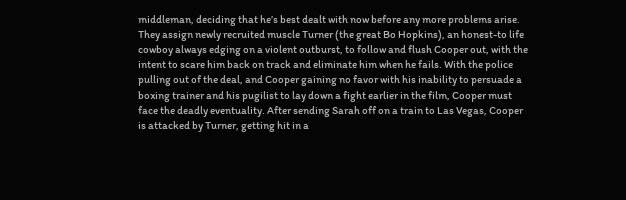middleman, deciding that he’s best dealt with now before any more problems arise. They assign newly recruited muscle Turner (the great Bo Hopkins), an honest-to life cowboy always edging on a violent outburst, to follow and flush Cooper out, with the intent to scare him back on track and eliminate him when he fails. With the police pulling out of the deal, and Cooper gaining no favor with his inability to persuade a boxing trainer and his pugilist to lay down a fight earlier in the film, Cooper must face the deadly eventuality. After sending Sarah off on a train to Las Vegas, Cooper is attacked by Turner, getting hit in a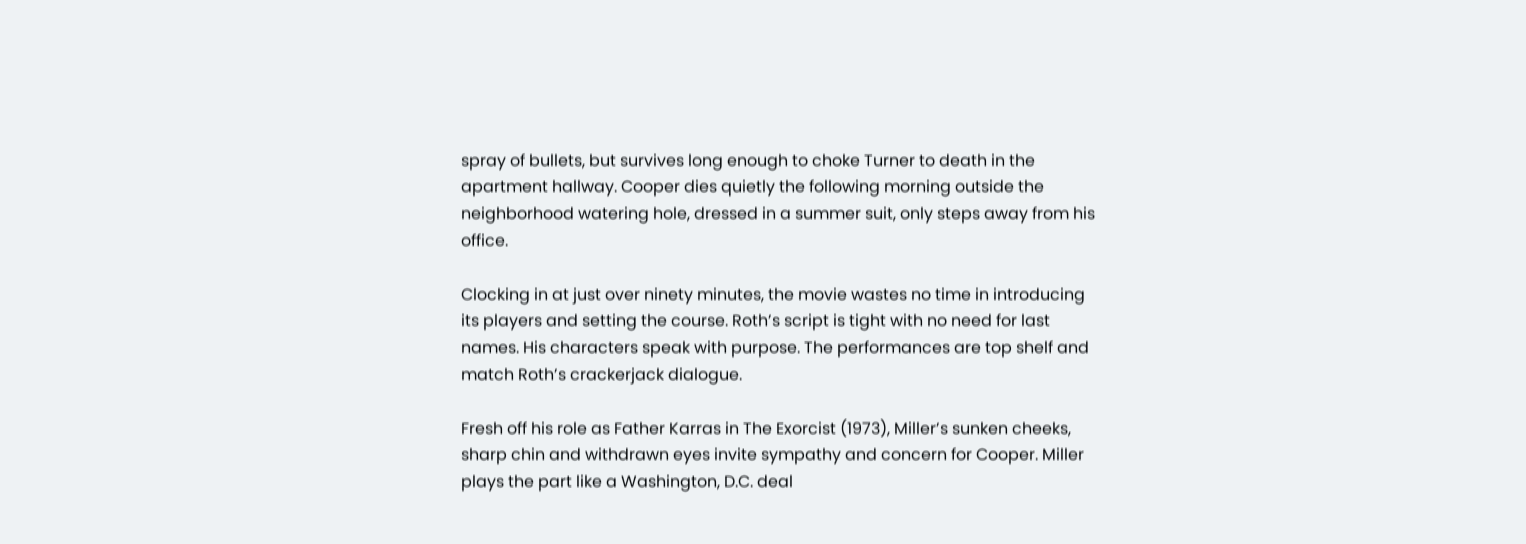spray of bullets, but survives long enough to choke Turner to death in the apartment hallway. Cooper dies quietly the following morning outside the neighborhood watering hole, dressed in a summer suit, only steps away from his office.

Clocking in at just over ninety minutes, the movie wastes no time in introducing its players and setting the course. Roth’s script is tight with no need for last names. His characters speak with purpose. The performances are top shelf and match Roth’s crackerjack dialogue.

Fresh off his role as Father Karras in The Exorcist (1973), Miller’s sunken cheeks, sharp chin and withdrawn eyes invite sympathy and concern for Cooper. Miller plays the part like a Washington, D.C. deal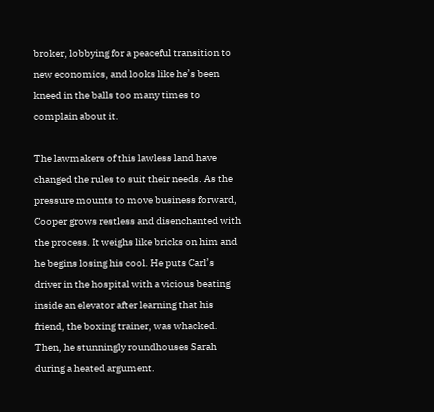broker, lobbying for a peaceful transition to new economics, and looks like he’s been kneed in the balls too many times to complain about it.

The lawmakers of this lawless land have changed the rules to suit their needs. As the pressure mounts to move business forward, Cooper grows restless and disenchanted with the process. It weighs like bricks on him and he begins losing his cool. He puts Carl’s driver in the hospital with a vicious beating inside an elevator after learning that his friend, the boxing trainer, was whacked. Then, he stunningly roundhouses Sarah during a heated argument.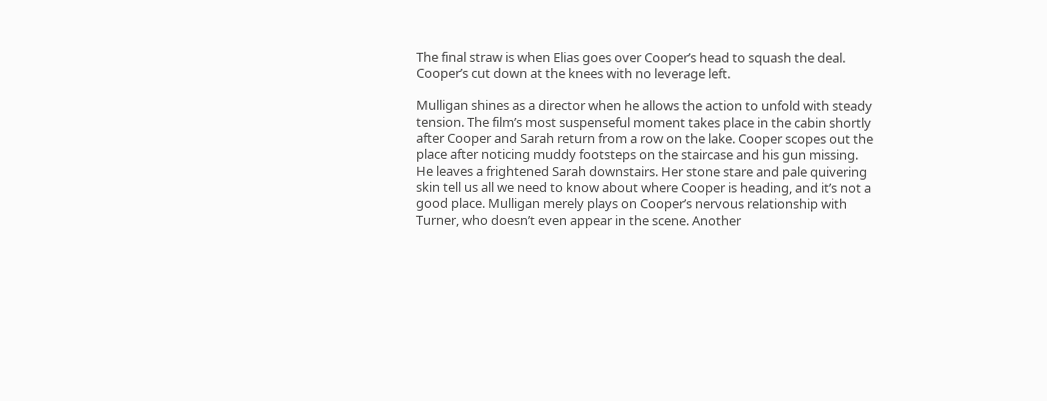The final straw is when Elias goes over Cooper’s head to squash the deal. Cooper’s cut down at the knees with no leverage left.

Mulligan shines as a director when he allows the action to unfold with steady tension. The film’s most suspenseful moment takes place in the cabin shortly after Cooper and Sarah return from a row on the lake. Cooper scopes out the place after noticing muddy footsteps on the staircase and his gun missing.  He leaves a frightened Sarah downstairs. Her stone stare and pale quivering skin tell us all we need to know about where Cooper is heading, and it’s not a good place. Mulligan merely plays on Cooper’s nervous relationship with Turner, who doesn’t even appear in the scene. Another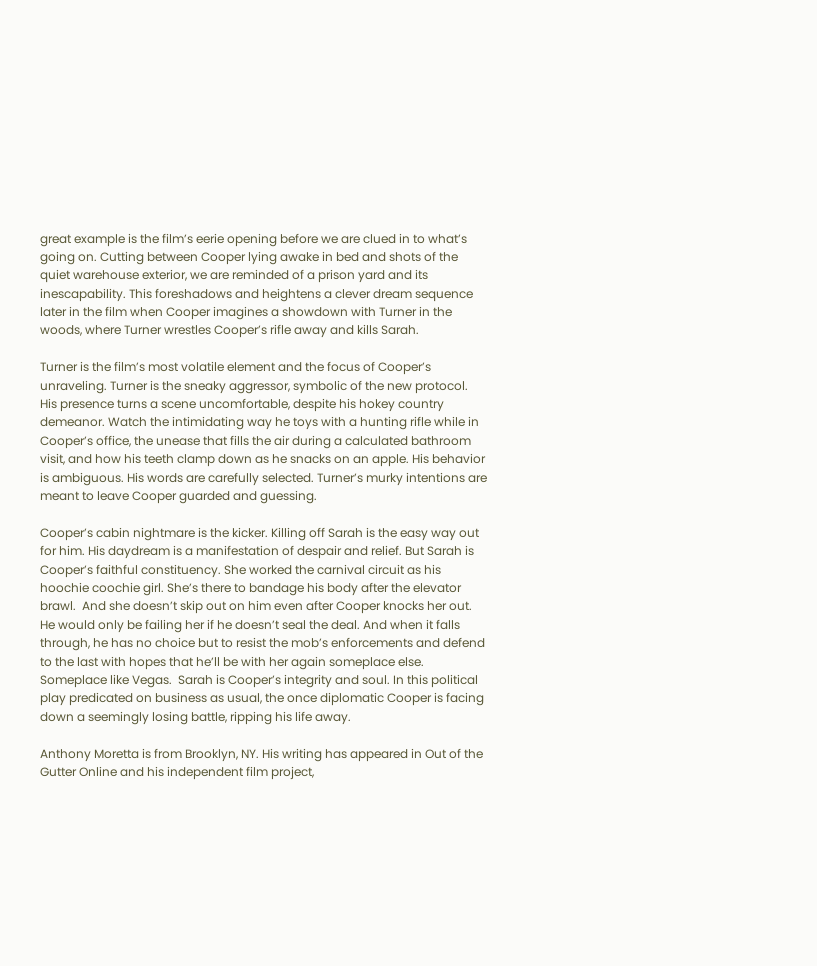great example is the film’s eerie opening before we are clued in to what’s going on. Cutting between Cooper lying awake in bed and shots of the quiet warehouse exterior, we are reminded of a prison yard and its inescapability. This foreshadows and heightens a clever dream sequence later in the film when Cooper imagines a showdown with Turner in the woods, where Turner wrestles Cooper’s rifle away and kills Sarah.

Turner is the film’s most volatile element and the focus of Cooper’s unraveling. Turner is the sneaky aggressor, symbolic of the new protocol. His presence turns a scene uncomfortable, despite his hokey country demeanor. Watch the intimidating way he toys with a hunting rifle while in Cooper’s office, the unease that fills the air during a calculated bathroom visit, and how his teeth clamp down as he snacks on an apple. His behavior is ambiguous. His words are carefully selected. Turner’s murky intentions are meant to leave Cooper guarded and guessing.

Cooper’s cabin nightmare is the kicker. Killing off Sarah is the easy way out for him. His daydream is a manifestation of despair and relief. But Sarah is Cooper’s faithful constituency. She worked the carnival circuit as his hoochie coochie girl. She’s there to bandage his body after the elevator brawl.  And she doesn’t skip out on him even after Cooper knocks her out. He would only be failing her if he doesn’t seal the deal. And when it falls through, he has no choice but to resist the mob’s enforcements and defend to the last with hopes that he’ll be with her again someplace else. Someplace like Vegas.  Sarah is Cooper’s integrity and soul. In this political play predicated on business as usual, the once diplomatic Cooper is facing down a seemingly losing battle, ripping his life away.

Anthony Moretta is from Brooklyn, NY. His writing has appeared in Out of the Gutter Online and his independent film project,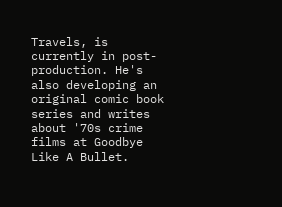Travels, is currently in post-production. He's also developing an original comic book series and writes about '70s crime films at Goodbye Like A Bullet.